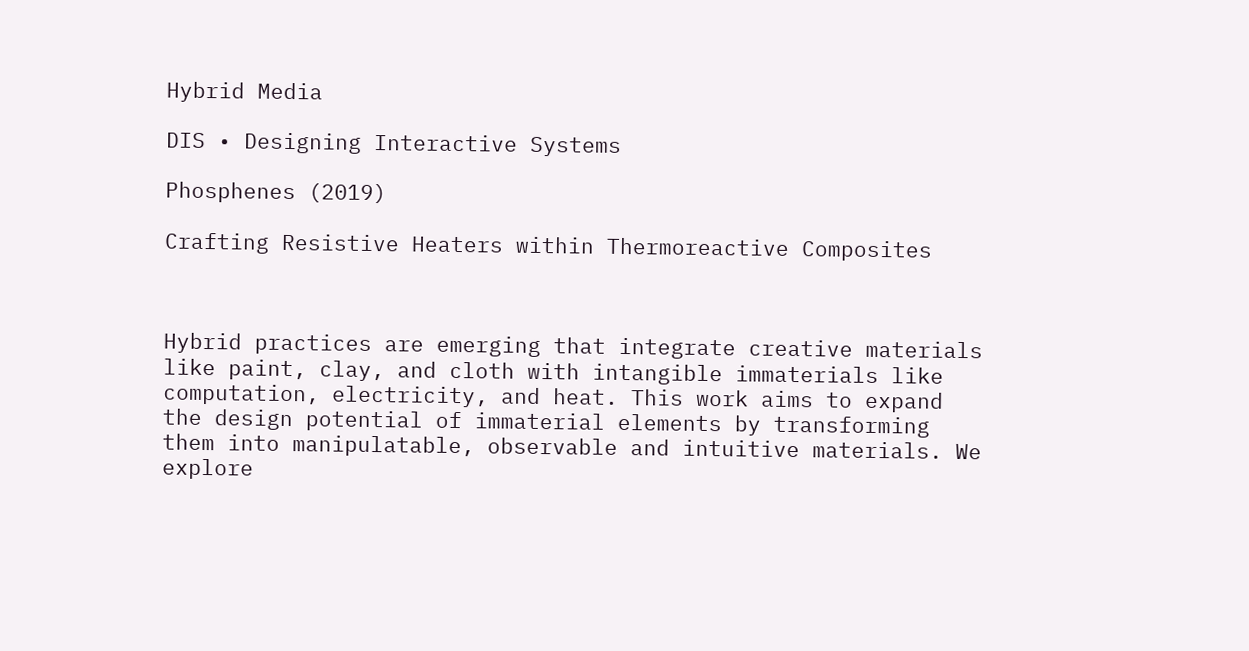Hybrid Media

DIS • Designing Interactive Systems

Phosphenes (2019)

Crafting Resistive Heaters within Thermoreactive Composites



Hybrid practices are emerging that integrate creative materials like paint, clay, and cloth with intangible immaterials like computation, electricity, and heat. This work aims to expand the design potential of immaterial elements by transforming them into manipulatable, observable and intuitive materials. We explore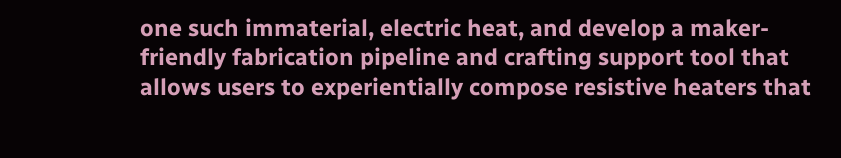one such immaterial, electric heat, and develop a maker-friendly fabrication pipeline and crafting support tool that allows users to experientially compose resistive heaters that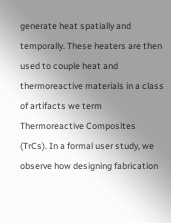generate heat spatially and temporally. These heaters are then used to couple heat and thermoreactive materials in a class of artifacts we term Thermoreactive Composites (TrCs). In a formal user study, we observe how designing fabrication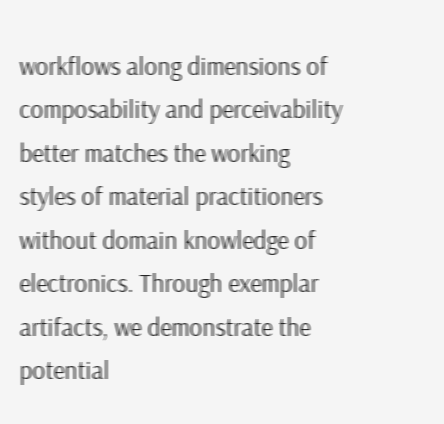workflows along dimensions of composability and perceivability better matches the working styles of material practitioners without domain knowledge of electronics. Through exemplar artifacts, we demonstrate the potential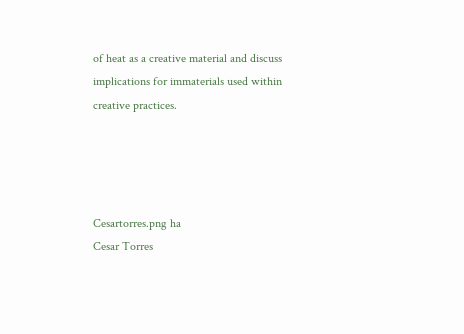of heat as a creative material and discuss implications for immaterials used within creative practices.




Cesartorres.png ha
Cesar Torres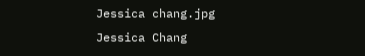Jessica chang.jpg
Jessica Chang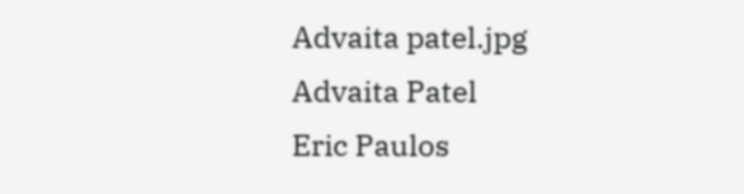Advaita patel.jpg
Advaita Patel
Eric Paulos